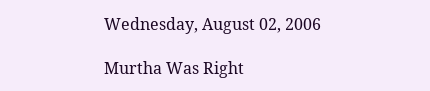Wednesday, August 02, 2006

Murtha Was Right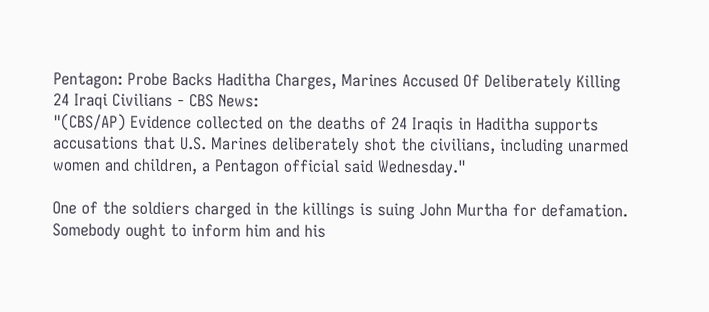Pentagon: Probe Backs Haditha Charges, Marines Accused Of Deliberately Killing 24 Iraqi Civilians - CBS News:
"(CBS/AP) Evidence collected on the deaths of 24 Iraqis in Haditha supports accusations that U.S. Marines deliberately shot the civilians, including unarmed women and children, a Pentagon official said Wednesday."

One of the soldiers charged in the killings is suing John Murtha for defamation. Somebody ought to inform him and his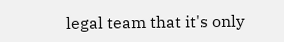legal team that it's only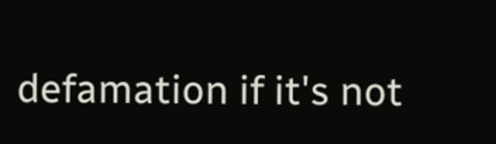defamation if it's not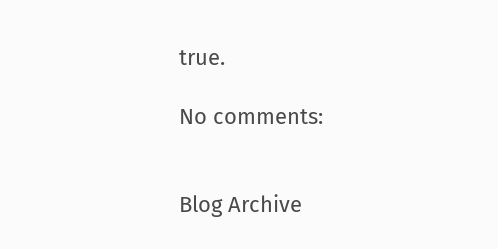true.

No comments:


Blog Archive